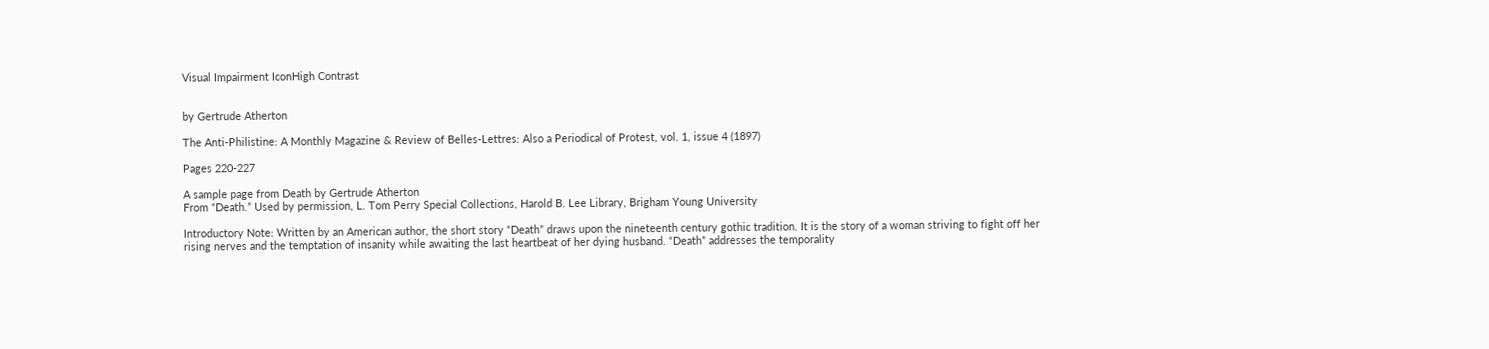Visual Impairment IconHigh Contrast


by Gertrude Atherton

The Anti-Philistine: A Monthly Magazine & Review of Belles-Lettres: Also a Periodical of Protest, vol. 1, issue 4 (1897)

Pages 220-227

A sample page from Death by Gertrude Atherton
From “Death.” Used by permission, L. Tom Perry Special Collections, Harold B. Lee Library, Brigham Young University

Introductory Note: Written by an American author, the short story “Death” draws upon the nineteenth century gothic tradition. It is the story of a woman striving to fight off her rising nerves and the temptation of insanity while awaiting the last heartbeat of her dying husband. “Death” addresses the temporality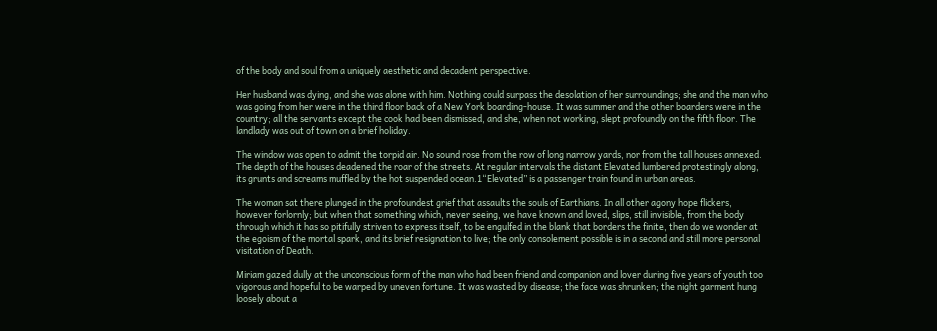of the body and soul from a uniquely aesthetic and decadent perspective.

Her husband was dying, and she was alone with him. Nothing could surpass the desolation of her surroundings; she and the man who was going from her were in the third floor back of a New York boarding-house. It was summer and the other boarders were in the country; all the servants except the cook had been dismissed, and she, when not working, slept profoundly on the fifth floor. The landlady was out of town on a brief holiday.

The window was open to admit the torpid air. No sound rose from the row of long narrow yards, nor from the tall houses annexed. The depth of the houses deadened the roar of the streets. At regular intervals the distant Elevated lumbered protestingly along, its grunts and screams muffled by the hot suspended ocean.1“Elevated” is a passenger train found in urban areas.

The woman sat there plunged in the profoundest grief that assaults the souls of Earthians. In all other agony hope flickers, however forlornly; but when that something which, never seeing, we have known and loved, slips, still invisible, from the body through which it has so pitifully striven to express itself, to be engulfed in the blank that borders the finite, then do we wonder at the egoism of the mortal spark, and its brief resignation to live; the only consolement possible is in a second and still more personal visitation of Death.

Miriam gazed dully at the unconscious form of the man who had been friend and companion and lover during five years of youth too vigorous and hopeful to be warped by uneven fortune. It was wasted by disease; the face was shrunken; the night garment hung loosely about a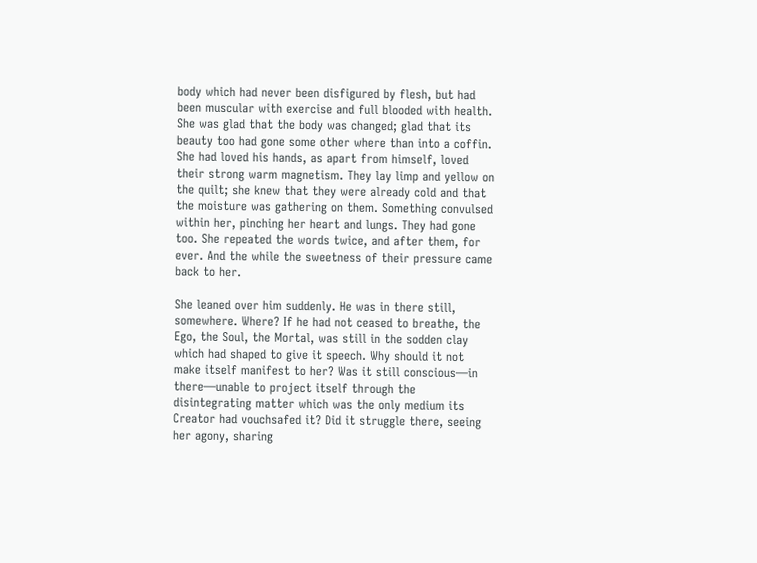body which had never been disfigured by flesh, but had been muscular with exercise and full blooded with health. She was glad that the body was changed; glad that its beauty too had gone some other where than into a coffin. She had loved his hands, as apart from himself, loved their strong warm magnetism. They lay limp and yellow on the quilt; she knew that they were already cold and that the moisture was gathering on them. Something convulsed within her, pinching her heart and lungs. They had gone too. She repeated the words twice, and after them, for ever. And the while the sweetness of their pressure came back to her.

She leaned over him suddenly. He was in there still, somewhere. Where? If he had not ceased to breathe, the Ego, the Soul, the Mortal, was still in the sodden clay which had shaped to give it speech. Why should it not make itself manifest to her? Was it still conscious—in there—unable to project itself through the disintegrating matter which was the only medium its Creator had vouchsafed it? Did it struggle there, seeing her agony, sharing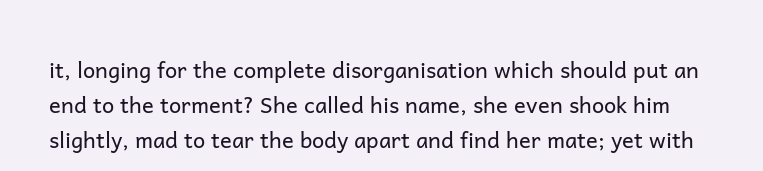it, longing for the complete disorganisation which should put an end to the torment? She called his name, she even shook him slightly, mad to tear the body apart and find her mate; yet with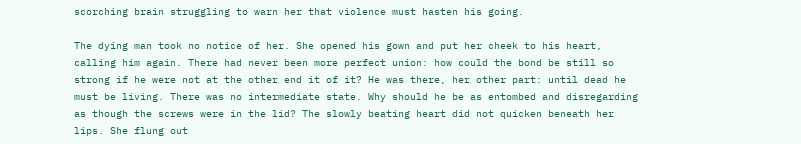scorching brain struggling to warn her that violence must hasten his going.

The dying man took no notice of her. She opened his gown and put her cheek to his heart, calling him again. There had never been more perfect union: how could the bond be still so strong if he were not at the other end it of it? He was there, her other part: until dead he must be living. There was no intermediate state. Why should he be as entombed and disregarding as though the screws were in the lid? The slowly beating heart did not quicken beneath her lips. She flung out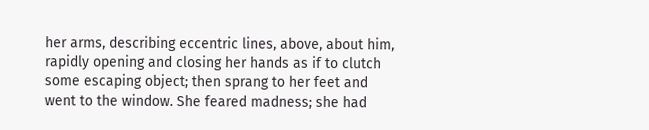her arms, describing eccentric lines, above, about him, rapidly opening and closing her hands as if to clutch some escaping object; then sprang to her feet and went to the window. She feared madness; she had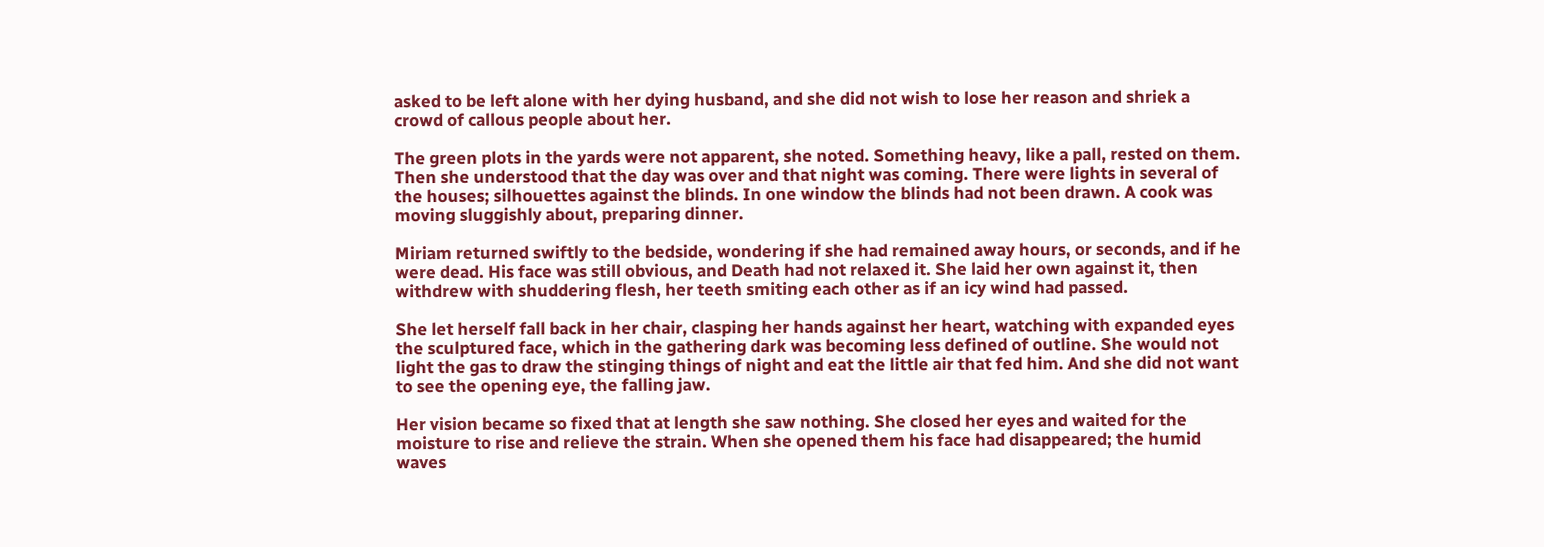asked to be left alone with her dying husband, and she did not wish to lose her reason and shriek a crowd of callous people about her.

The green plots in the yards were not apparent, she noted. Something heavy, like a pall, rested on them. Then she understood that the day was over and that night was coming. There were lights in several of the houses; silhouettes against the blinds. In one window the blinds had not been drawn. A cook was moving sluggishly about, preparing dinner.

Miriam returned swiftly to the bedside, wondering if she had remained away hours, or seconds, and if he were dead. His face was still obvious, and Death had not relaxed it. She laid her own against it, then withdrew with shuddering flesh, her teeth smiting each other as if an icy wind had passed.

She let herself fall back in her chair, clasping her hands against her heart, watching with expanded eyes the sculptured face, which in the gathering dark was becoming less defined of outline. She would not light the gas to draw the stinging things of night and eat the little air that fed him. And she did not want to see the opening eye, the falling jaw.

Her vision became so fixed that at length she saw nothing. She closed her eyes and waited for the moisture to rise and relieve the strain. When she opened them his face had disappeared; the humid waves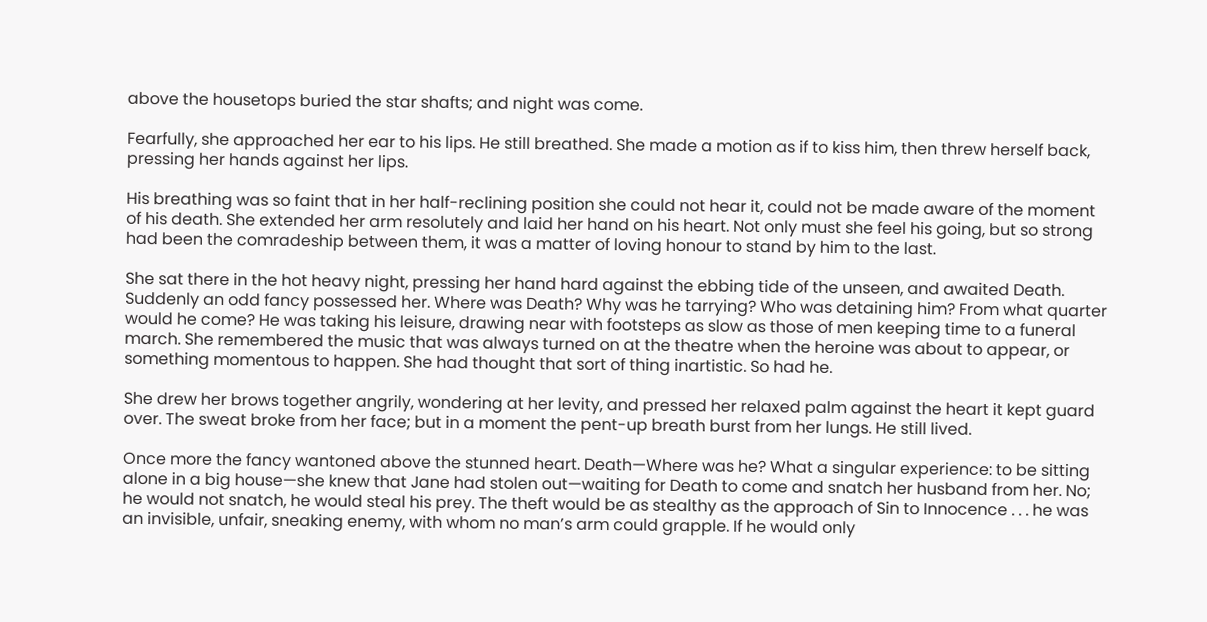above the housetops buried the star shafts; and night was come.

Fearfully, she approached her ear to his lips. He still breathed. She made a motion as if to kiss him, then threw herself back, pressing her hands against her lips.

His breathing was so faint that in her half-reclining position she could not hear it, could not be made aware of the moment of his death. She extended her arm resolutely and laid her hand on his heart. Not only must she feel his going, but so strong had been the comradeship between them, it was a matter of loving honour to stand by him to the last.

She sat there in the hot heavy night, pressing her hand hard against the ebbing tide of the unseen, and awaited Death. Suddenly an odd fancy possessed her. Where was Death? Why was he tarrying? Who was detaining him? From what quarter would he come? He was taking his leisure, drawing near with footsteps as slow as those of men keeping time to a funeral march. She remembered the music that was always turned on at the theatre when the heroine was about to appear, or something momentous to happen. She had thought that sort of thing inartistic. So had he.

She drew her brows together angrily, wondering at her levity, and pressed her relaxed palm against the heart it kept guard over. The sweat broke from her face; but in a moment the pent-up breath burst from her lungs. He still lived.

Once more the fancy wantoned above the stunned heart. Death—Where was he? What a singular experience: to be sitting alone in a big house—she knew that Jane had stolen out—waiting for Death to come and snatch her husband from her. No; he would not snatch, he would steal his prey. The theft would be as stealthy as the approach of Sin to Innocence . . . he was an invisible, unfair, sneaking enemy, with whom no man’s arm could grapple. If he would only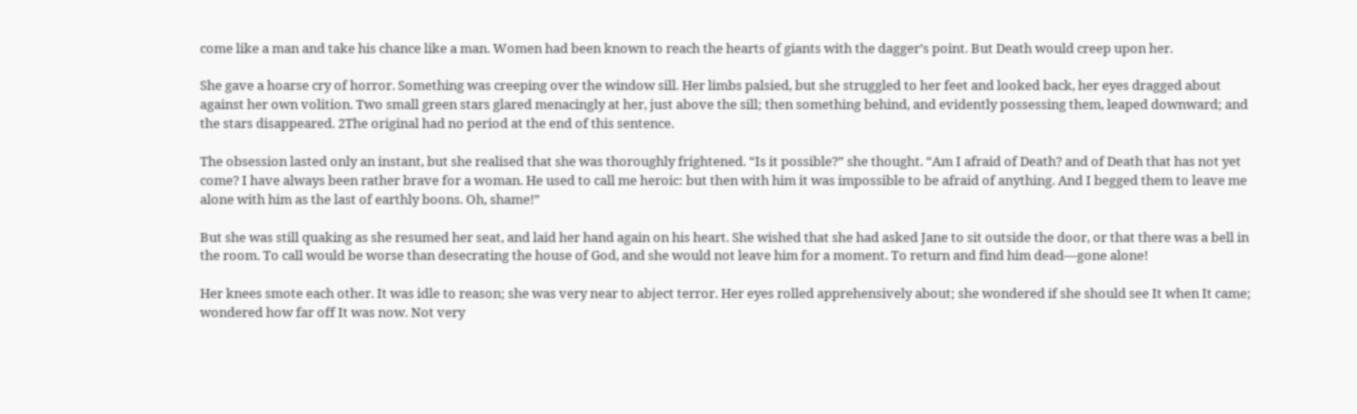come like a man and take his chance like a man. Women had been known to reach the hearts of giants with the dagger’s point. But Death would creep upon her.

She gave a hoarse cry of horror. Something was creeping over the window sill. Her limbs palsied, but she struggled to her feet and looked back, her eyes dragged about against her own volition. Two small green stars glared menacingly at her, just above the sill; then something behind, and evidently possessing them, leaped downward; and the stars disappeared. 2The original had no period at the end of this sentence.

The obsession lasted only an instant, but she realised that she was thoroughly frightened. “Is it possible?” she thought. “Am I afraid of Death? and of Death that has not yet come? I have always been rather brave for a woman. He used to call me heroic: but then with him it was impossible to be afraid of anything. And I begged them to leave me alone with him as the last of earthly boons. Oh, shame!”

But she was still quaking as she resumed her seat, and laid her hand again on his heart. She wished that she had asked Jane to sit outside the door, or that there was a bell in the room. To call would be worse than desecrating the house of God, and she would not leave him for a moment. To return and find him dead—gone alone!

Her knees smote each other. It was idle to reason; she was very near to abject terror. Her eyes rolled apprehensively about; she wondered if she should see It when It came; wondered how far off It was now. Not very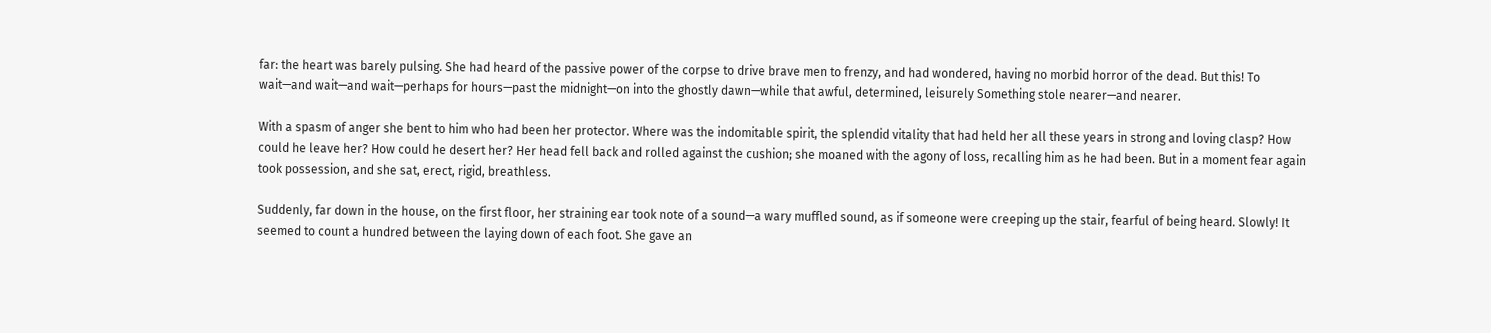far: the heart was barely pulsing. She had heard of the passive power of the corpse to drive brave men to frenzy, and had wondered, having no morbid horror of the dead. But this! To wait—and wait—and wait—perhaps for hours—past the midnight—on into the ghostly dawn—while that awful, determined, leisurely Something stole nearer—and nearer.

With a spasm of anger she bent to him who had been her protector. Where was the indomitable spirit, the splendid vitality that had held her all these years in strong and loving clasp? How could he leave her? How could he desert her? Her head fell back and rolled against the cushion; she moaned with the agony of loss, recalling him as he had been. But in a moment fear again took possession, and she sat, erect, rigid, breathless.

Suddenly, far down in the house, on the first floor, her straining ear took note of a sound—a wary muffled sound, as if someone were creeping up the stair, fearful of being heard. Slowly! It seemed to count a hundred between the laying down of each foot. She gave an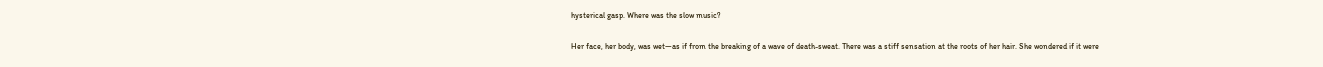hysterical gasp. Where was the slow music?

Her face, her body, was wet—as if from the breaking of a wave of death-sweat. There was a stiff sensation at the roots of her hair. She wondered if it were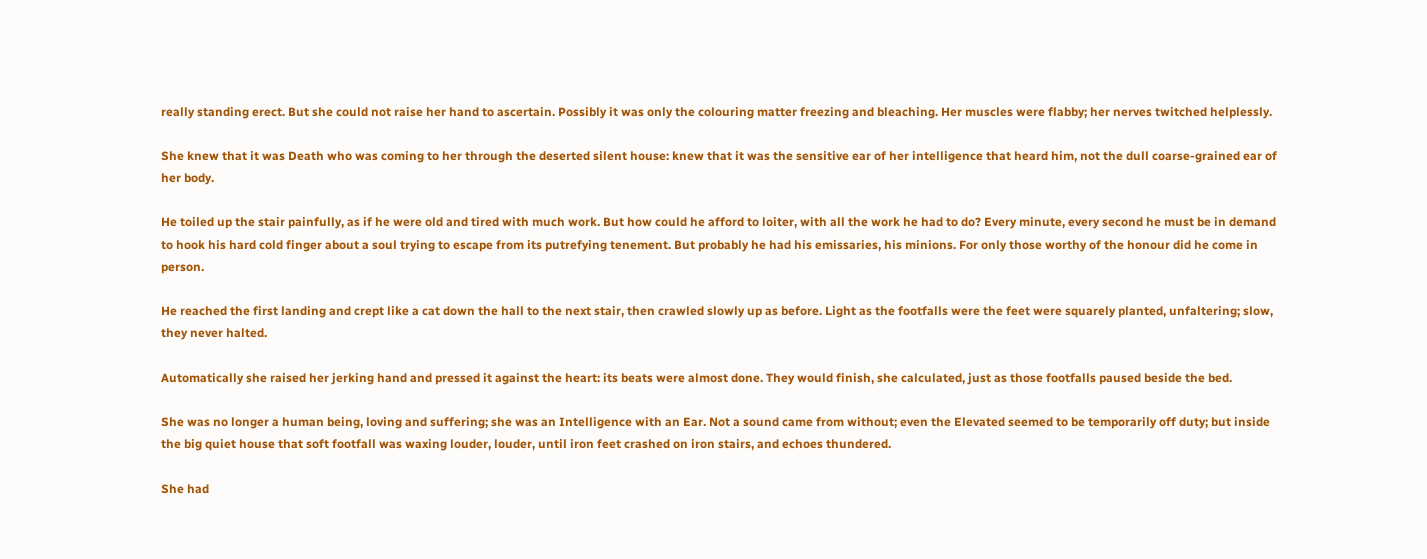really standing erect. But she could not raise her hand to ascertain. Possibly it was only the colouring matter freezing and bleaching. Her muscles were flabby; her nerves twitched helplessly.

She knew that it was Death who was coming to her through the deserted silent house: knew that it was the sensitive ear of her intelligence that heard him, not the dull coarse-grained ear of her body.

He toiled up the stair painfully, as if he were old and tired with much work. But how could he afford to loiter, with all the work he had to do? Every minute, every second he must be in demand to hook his hard cold finger about a soul trying to escape from its putrefying tenement. But probably he had his emissaries, his minions. For only those worthy of the honour did he come in person.

He reached the first landing and crept like a cat down the hall to the next stair, then crawled slowly up as before. Light as the footfalls were the feet were squarely planted, unfaltering; slow, they never halted.

Automatically she raised her jerking hand and pressed it against the heart: its beats were almost done. They would finish, she calculated, just as those footfalls paused beside the bed.

She was no longer a human being, loving and suffering; she was an Intelligence with an Ear. Not a sound came from without; even the Elevated seemed to be temporarily off duty; but inside the big quiet house that soft footfall was waxing louder, louder, until iron feet crashed on iron stairs, and echoes thundered.

She had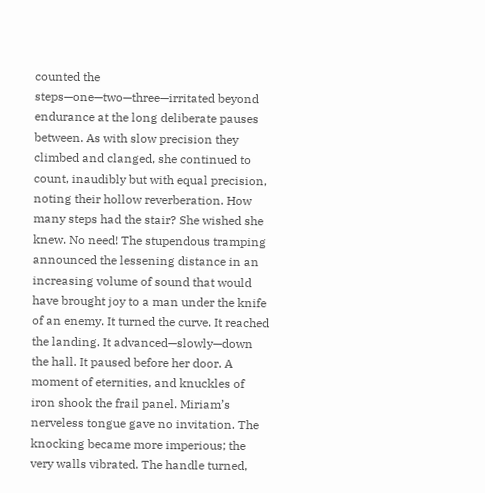counted the steps—one—two—three—irritated beyond endurance at the long deliberate pauses between. As with slow precision they climbed and clanged, she continued to count, inaudibly but with equal precision, noting their hollow reverberation. How many steps had the stair? She wished she knew. No need! The stupendous tramping announced the lessening distance in an increasing volume of sound that would have brought joy to a man under the knife of an enemy. It turned the curve. It reached the landing. It advanced—slowly—down the hall. It paused before her door. A moment of eternities, and knuckles of iron shook the frail panel. Miriam’s nerveless tongue gave no invitation. The knocking became more imperious; the very walls vibrated. The handle turned,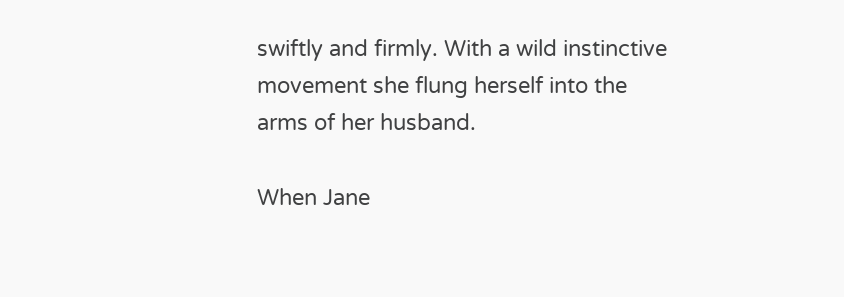swiftly and firmly. With a wild instinctive movement she flung herself into the arms of her husband.

When Jane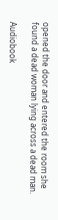opened the door and entered the room she found a dead woman lying across a dead man.

Audiobook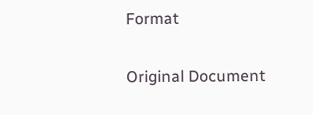Format

Original Document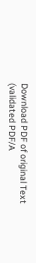Download PDF of original Text (validated PDF/A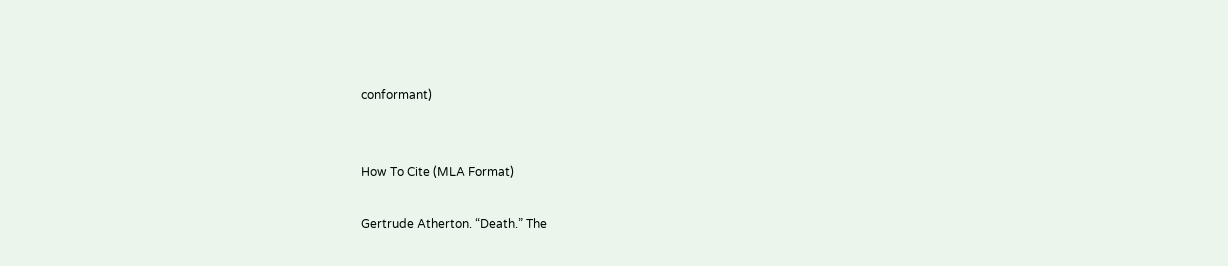conformant)


How To Cite (MLA Format)

Gertrude Atherton. “Death.” The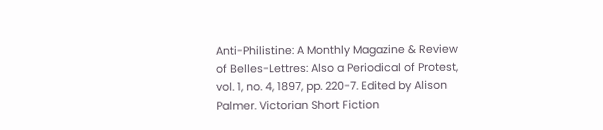Anti-Philistine: A Monthly Magazine & Review of Belles-Lettres: Also a Periodical of Protest, vol. 1, no. 4, 1897, pp. 220-7. Edited by Alison Palmer. Victorian Short Fiction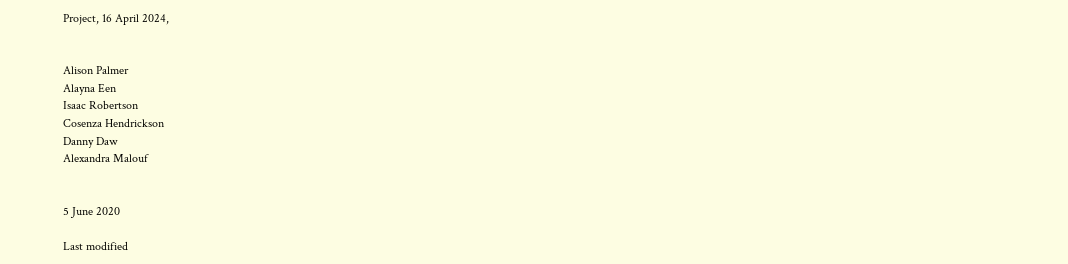Project, 16 April 2024,


Alison Palmer
Alayna Een
Isaac Robertson
Cosenza Hendrickson
Danny Daw
Alexandra Malouf


5 June 2020

Last modified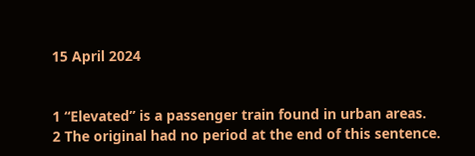15 April 2024


1 “Elevated” is a passenger train found in urban areas.
2 The original had no period at the end of this sentence.